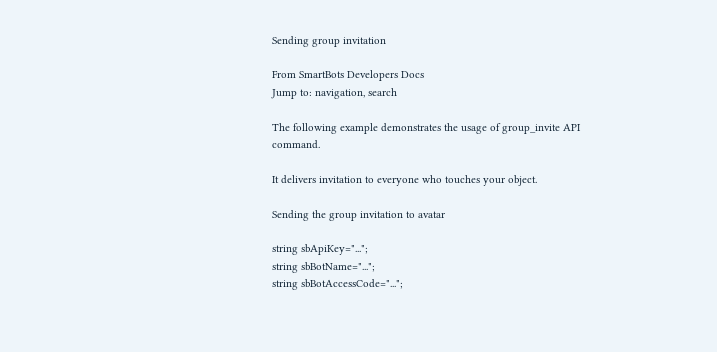Sending group invitation

From SmartBots Developers Docs
Jump to: navigation, search

The following example demonstrates the usage of group_invite API command.

It delivers invitation to everyone who touches your object.

Sending the group invitation to avatar

string sbApiKey="...";
string sbBotName="...";
string sbBotAccessCode="...";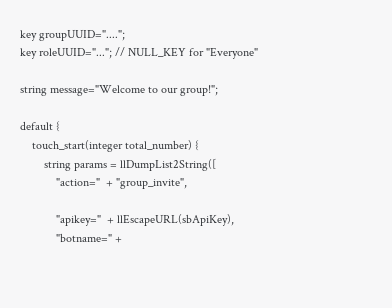key groupUUID="....";
key roleUUID="..."; // NULL_KEY for "Everyone"

string message="Welcome to our group!";

default {
    touch_start(integer total_number) {
        string params = llDumpList2String([
            "action="  + "group_invite",

            "apikey="  + llEscapeURL(sbApiKey),
            "botname=" +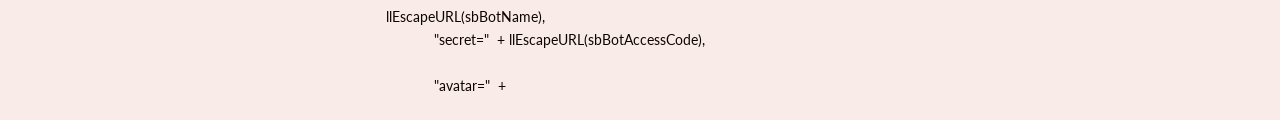llEscapeURL(sbBotName),
            "secret="  + llEscapeURL(sbBotAccessCode),

            "avatar="  +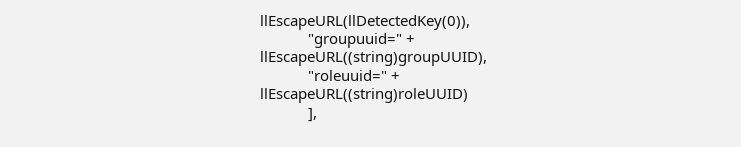llEscapeURL(llDetectedKey(0)),
            "groupuuid=" + llEscapeURL((string)groupUUID),
            "roleuuid=" + llEscapeURL((string)roleUUID)
            ],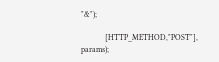"&");

            [HTTP_METHOD,"POST"], params);